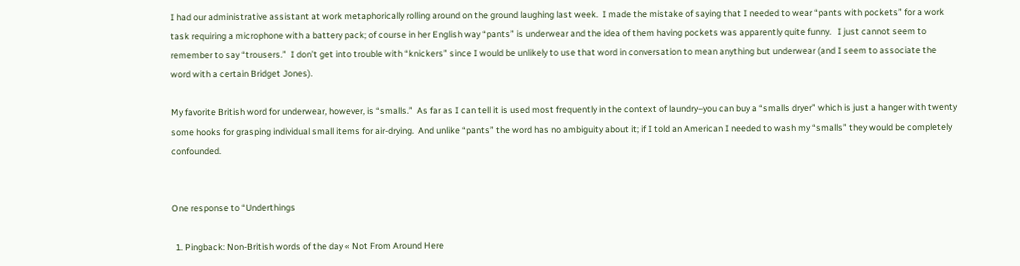I had our administrative assistant at work metaphorically rolling around on the ground laughing last week.  I made the mistake of saying that I needed to wear “pants with pockets” for a work task requiring a microphone with a battery pack; of course in her English way “pants” is underwear and the idea of them having pockets was apparently quite funny.   I just cannot seem to remember to say “trousers.”  I don’t get into trouble with “knickers” since I would be unlikely to use that word in conversation to mean anything but underwear (and I seem to associate the word with a certain Bridget Jones).

My favorite British word for underwear, however, is “smalls.”  As far as I can tell it is used most frequently in the context of laundry–you can buy a “smalls dryer” which is just a hanger with twenty some hooks for grasping individual small items for air-drying.  And unlike “pants” the word has no ambiguity about it; if I told an American I needed to wash my “smalls” they would be completely confounded.


One response to “Underthings

  1. Pingback: Non-British words of the day « Not From Around Here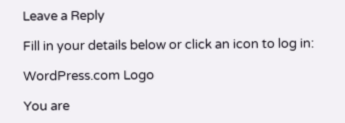Leave a Reply

Fill in your details below or click an icon to log in:

WordPress.com Logo

You are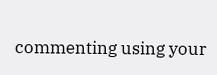commenting using your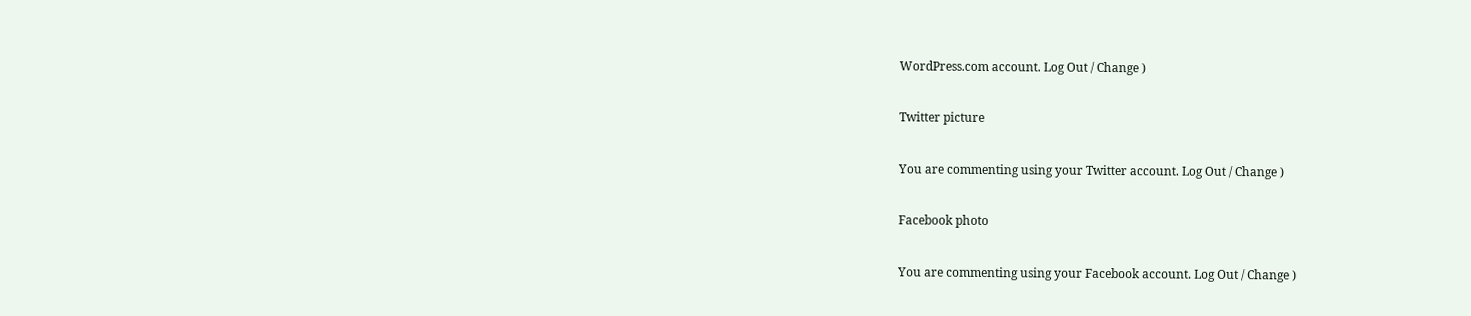WordPress.com account. Log Out / Change )

Twitter picture

You are commenting using your Twitter account. Log Out / Change )

Facebook photo

You are commenting using your Facebook account. Log Out / Change )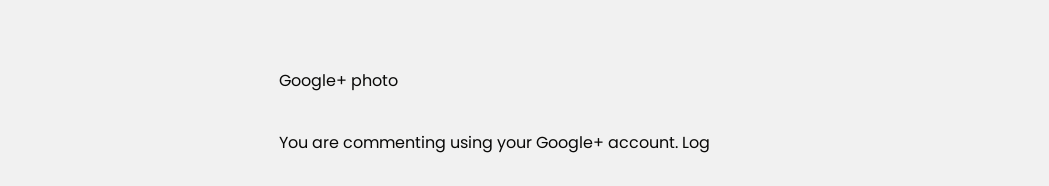Google+ photo

You are commenting using your Google+ account. Log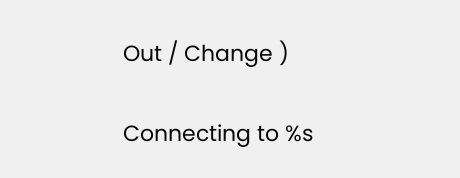Out / Change )

Connecting to %s